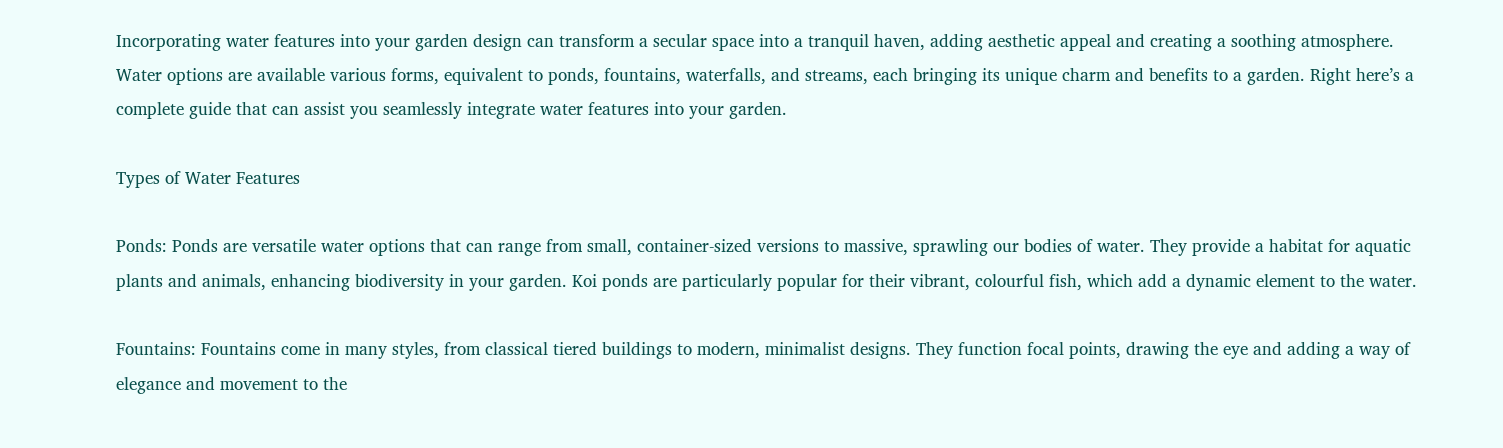Incorporating water features into your garden design can transform a secular space into a tranquil haven, adding aesthetic appeal and creating a soothing atmosphere. Water options are available various forms, equivalent to ponds, fountains, waterfalls, and streams, each bringing its unique charm and benefits to a garden. Right here’s a complete guide that can assist you seamlessly integrate water features into your garden.

Types of Water Features

Ponds: Ponds are versatile water options that can range from small, container-sized versions to massive, sprawling our bodies of water. They provide a habitat for aquatic plants and animals, enhancing biodiversity in your garden. Koi ponds are particularly popular for their vibrant, colourful fish, which add a dynamic element to the water.

Fountains: Fountains come in many styles, from classical tiered buildings to modern, minimalist designs. They function focal points, drawing the eye and adding a way of elegance and movement to the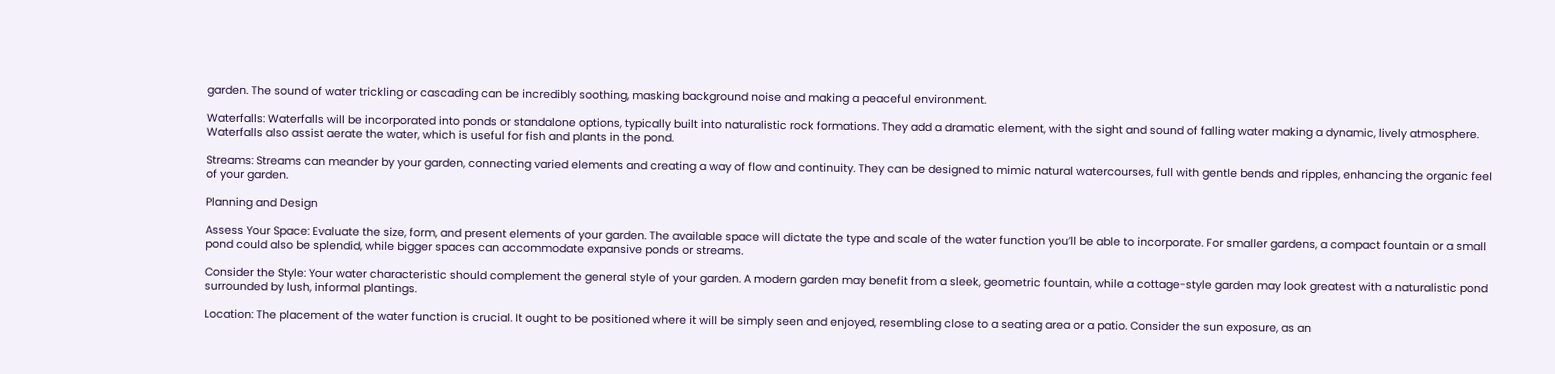garden. The sound of water trickling or cascading can be incredibly soothing, masking background noise and making a peaceful environment.

Waterfalls: Waterfalls will be incorporated into ponds or standalone options, typically built into naturalistic rock formations. They add a dramatic element, with the sight and sound of falling water making a dynamic, lively atmosphere. Waterfalls also assist aerate the water, which is useful for fish and plants in the pond.

Streams: Streams can meander by your garden, connecting varied elements and creating a way of flow and continuity. They can be designed to mimic natural watercourses, full with gentle bends and ripples, enhancing the organic feel of your garden.

Planning and Design

Assess Your Space: Evaluate the size, form, and present elements of your garden. The available space will dictate the type and scale of the water function you’ll be able to incorporate. For smaller gardens, a compact fountain or a small pond could also be splendid, while bigger spaces can accommodate expansive ponds or streams.

Consider the Style: Your water characteristic should complement the general style of your garden. A modern garden may benefit from a sleek, geometric fountain, while a cottage-style garden may look greatest with a naturalistic pond surrounded by lush, informal plantings.

Location: The placement of the water function is crucial. It ought to be positioned where it will be simply seen and enjoyed, resembling close to a seating area or a patio. Consider the sun exposure, as an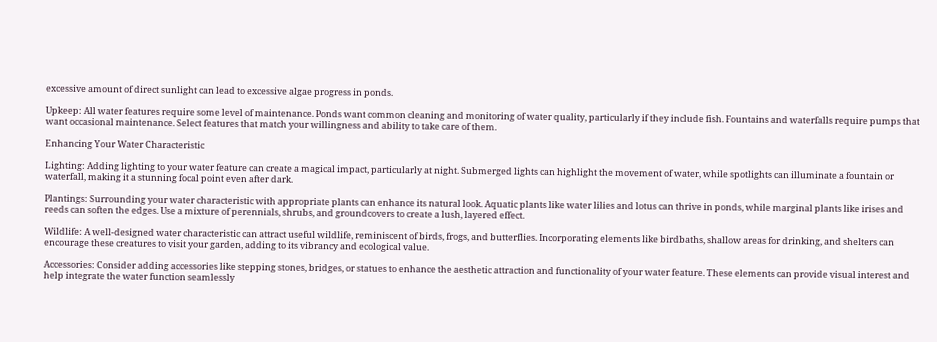excessive amount of direct sunlight can lead to excessive algae progress in ponds.

Upkeep: All water features require some level of maintenance. Ponds want common cleaning and monitoring of water quality, particularly if they include fish. Fountains and waterfalls require pumps that want occasional maintenance. Select features that match your willingness and ability to take care of them.

Enhancing Your Water Characteristic

Lighting: Adding lighting to your water feature can create a magical impact, particularly at night. Submerged lights can highlight the movement of water, while spotlights can illuminate a fountain or waterfall, making it a stunning focal point even after dark.

Plantings: Surrounding your water characteristic with appropriate plants can enhance its natural look. Aquatic plants like water lilies and lotus can thrive in ponds, while marginal plants like irises and reeds can soften the edges. Use a mixture of perennials, shrubs, and groundcovers to create a lush, layered effect.

Wildlife: A well-designed water characteristic can attract useful wildlife, reminiscent of birds, frogs, and butterflies. Incorporating elements like birdbaths, shallow areas for drinking, and shelters can encourage these creatures to visit your garden, adding to its vibrancy and ecological value.

Accessories: Consider adding accessories like stepping stones, bridges, or statues to enhance the aesthetic attraction and functionality of your water feature. These elements can provide visual interest and help integrate the water function seamlessly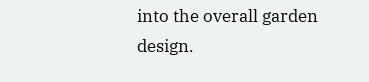into the overall garden design.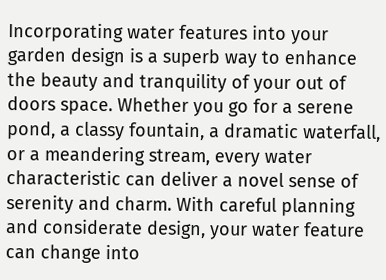Incorporating water features into your garden design is a superb way to enhance the beauty and tranquility of your out of doors space. Whether you go for a serene pond, a classy fountain, a dramatic waterfall, or a meandering stream, every water characteristic can deliver a novel sense of serenity and charm. With careful planning and considerate design, your water feature can change into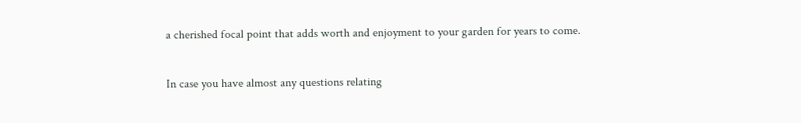a cherished focal point that adds worth and enjoyment to your garden for years to come.

In case you have almost any questions relating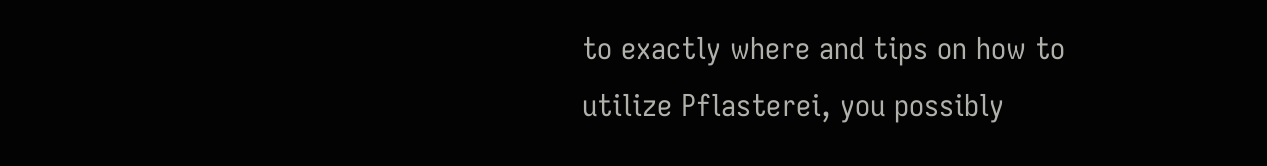to exactly where and tips on how to utilize Pflasterei, you possibly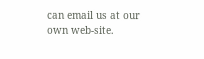can email us at our own web-site.